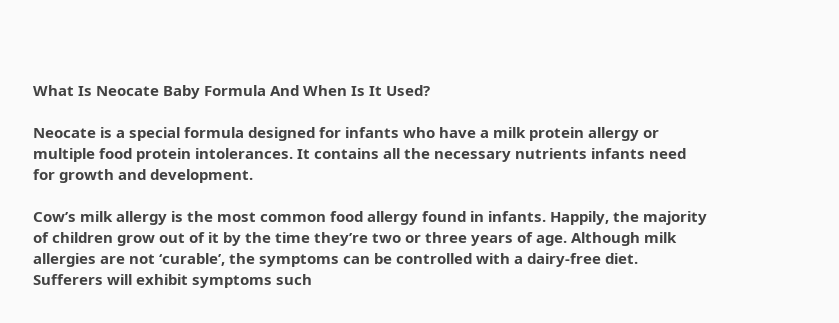What Is Neocate Baby Formula And When Is It Used?

Neocate is a special formula designed for infants who have a milk protein allergy or multiple food protein intolerances. It contains all the necessary nutrients infants need for growth and development.

Cow’s milk allergy is the most common food allergy found in infants. Happily, the majority of children grow out of it by the time they’re two or three years of age. Although milk allergies are not ‘curable’, the symptoms can be controlled with a dairy-free diet. Sufferers will exhibit symptoms such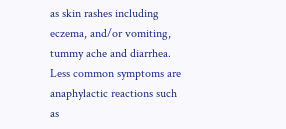as skin rashes including eczema, and/or vomiting, tummy ache and diarrhea. Less common symptoms are anaphylactic reactions such as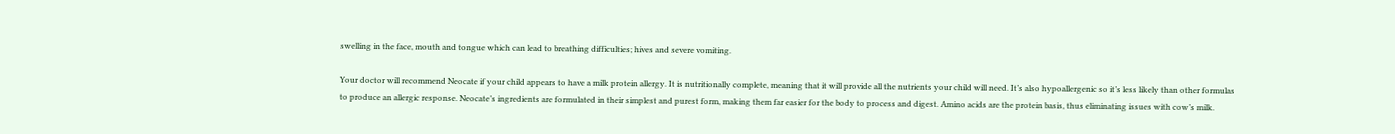swelling in the face, mouth and tongue which can lead to breathing difficulties; hives and severe vomiting.

Your doctor will recommend Neocate if your child appears to have a milk protein allergy. It is nutritionally complete, meaning that it will provide all the nutrients your child will need. It’s also hypoallergenic so it’s less likely than other formulas to produce an allergic response. Neocate’s ingredients are formulated in their simplest and purest form, making them far easier for the body to process and digest. Amino acids are the protein basis, thus eliminating issues with cow’s milk.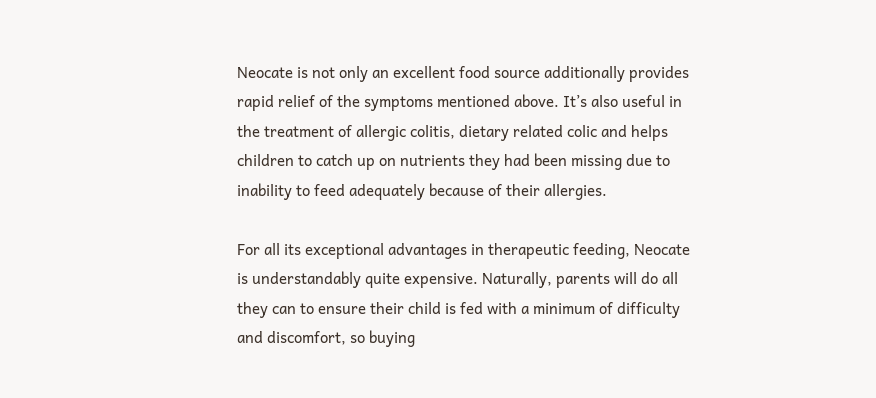Neocate is not only an excellent food source additionally provides rapid relief of the symptoms mentioned above. It’s also useful in the treatment of allergic colitis, dietary related colic and helps children to catch up on nutrients they had been missing due to inability to feed adequately because of their allergies.

For all its exceptional advantages in therapeutic feeding, Neocate is understandably quite expensive. Naturally, parents will do all they can to ensure their child is fed with a minimum of difficulty and discomfort, so buying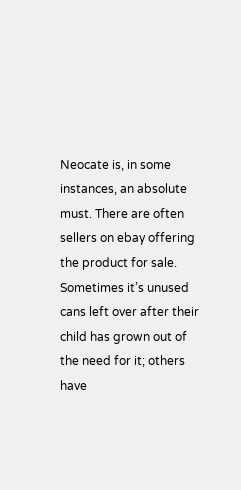Neocate is, in some instances, an absolute must. There are often sellers on ebay offering the product for sale. Sometimes it’s unused cans left over after their child has grown out of the need for it; others have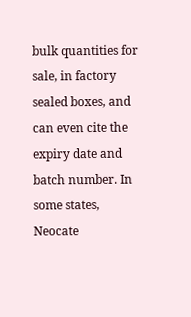bulk quantities for sale, in factory sealed boxes, and can even cite the expiry date and batch number. In some states, Neocate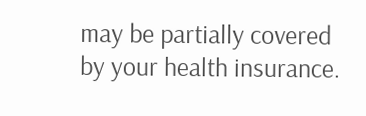may be partially covered by your health insurance.